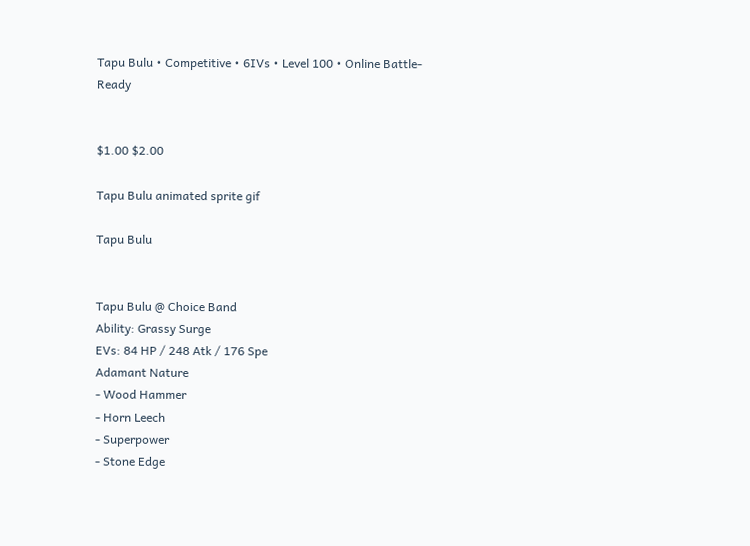Tapu Bulu • Competitive • 6IVs • Level 100 • Online Battle-Ready


$1.00 $2.00

Tapu Bulu animated sprite gif

Tapu Bulu


Tapu Bulu @ Choice Band
Ability: Grassy Surge
EVs: 84 HP / 248 Atk / 176 Spe
Adamant Nature
- Wood Hammer
- Horn Leech
- Superpower
- Stone Edge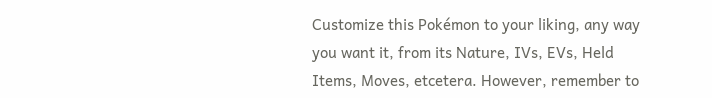Customize this Pokémon to your liking, any way you want it, from its Nature, IVs, EVs, Held Items, Moves, etcetera. However, remember to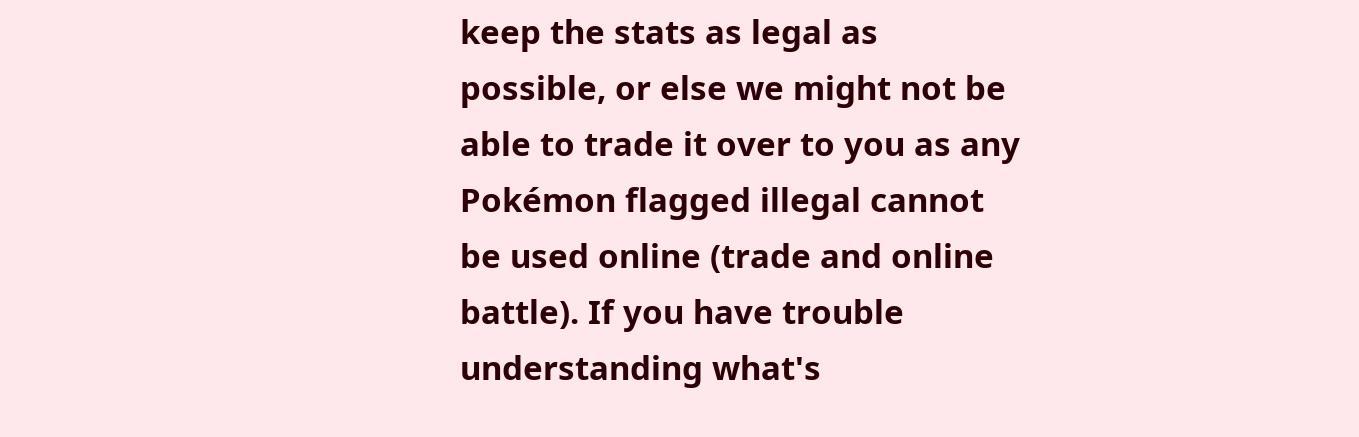keep the stats as legal as possible, or else we might not be able to trade it over to you as any Pokémon flagged illegal cannot be used online (trade and online battle). If you have trouble understanding what's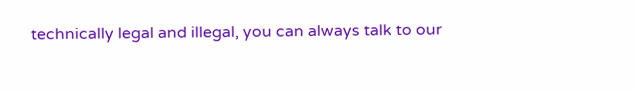technically legal and illegal, you can always talk to our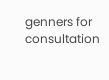genners for consultation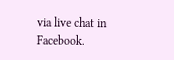via live chat in Facebook.